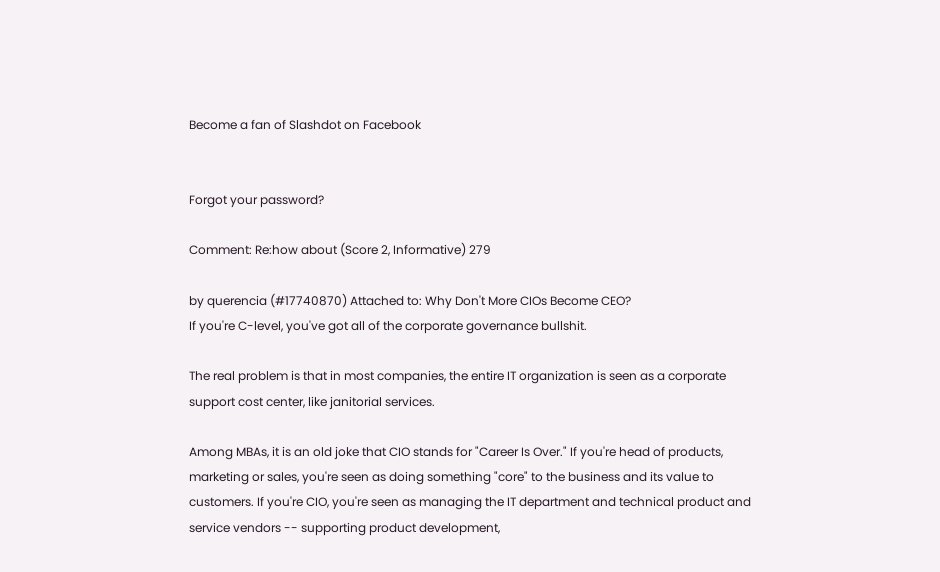Become a fan of Slashdot on Facebook


Forgot your password?

Comment: Re:how about (Score 2, Informative) 279

by querencia (#17740870) Attached to: Why Don't More CIOs Become CEO?
If you're C-level, you've got all of the corporate governance bullshit.

The real problem is that in most companies, the entire IT organization is seen as a corporate support cost center, like janitorial services.

Among MBAs, it is an old joke that CIO stands for "Career Is Over." If you're head of products, marketing or sales, you're seen as doing something "core" to the business and its value to customers. If you're CIO, you're seen as managing the IT department and technical product and service vendors -- supporting product development,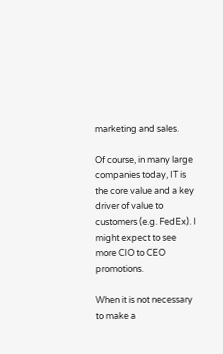marketing and sales.

Of course, in many large companies today, IT is the core value and a key driver of value to customers (e.g. FedEx). I might expect to see more CIO to CEO promotions.

When it is not necessary to make a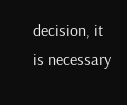decision, it is necessary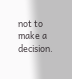not to make a decision.